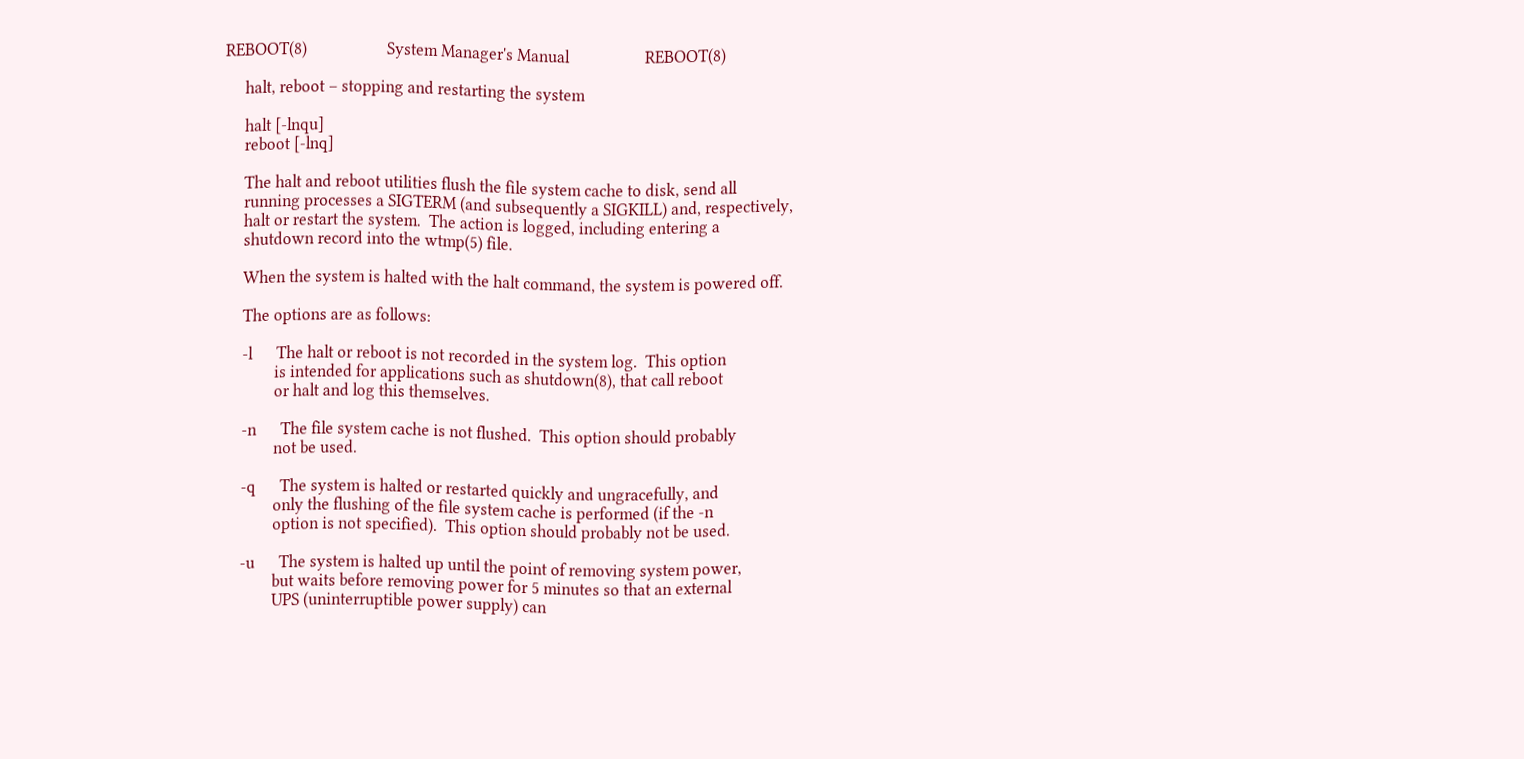REBOOT(8)                    System Manager's Manual                   REBOOT(8)

     halt, reboot – stopping and restarting the system

     halt [-lnqu]
     reboot [-lnq]

     The halt and reboot utilities flush the file system cache to disk, send all
     running processes a SIGTERM (and subsequently a SIGKILL) and, respectively,
     halt or restart the system.  The action is logged, including entering a
     shutdown record into the wtmp(5) file.

     When the system is halted with the halt command, the system is powered off.

     The options are as follows:

     -l      The halt or reboot is not recorded in the system log.  This option
             is intended for applications such as shutdown(8), that call reboot
             or halt and log this themselves.

     -n      The file system cache is not flushed.  This option should probably
             not be used.

     -q      The system is halted or restarted quickly and ungracefully, and
             only the flushing of the file system cache is performed (if the -n
             option is not specified).  This option should probably not be used.

     -u      The system is halted up until the point of removing system power,
             but waits before removing power for 5 minutes so that an external
             UPS (uninterruptible power supply) can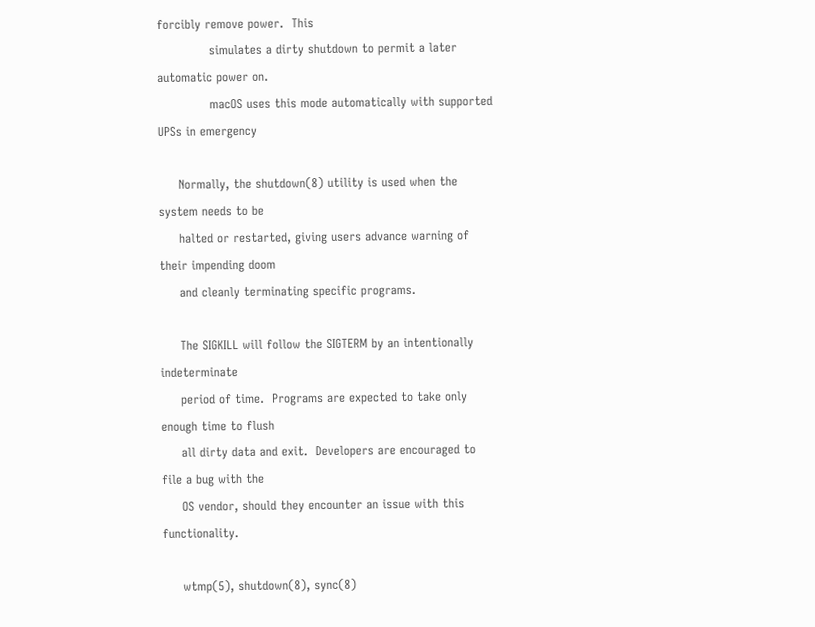forcibly remove power.  This
             simulates a dirty shutdown to permit a later automatic power on.
             macOS uses this mode automatically with supported UPSs in emergency

     Normally, the shutdown(8) utility is used when the system needs to be
     halted or restarted, giving users advance warning of their impending doom
     and cleanly terminating specific programs.

     The SIGKILL will follow the SIGTERM by an intentionally indeterminate
     period of time.  Programs are expected to take only enough time to flush
     all dirty data and exit.  Developers are encouraged to file a bug with the
     OS vendor, should they encounter an issue with this functionality.

     wtmp(5), shutdown(8), sync(8)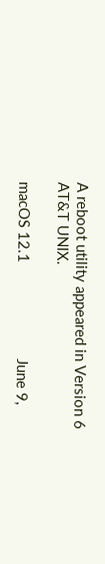A reboot utility appeared in Version 6 AT&T UNIX.

macOS 12.1                        June 9,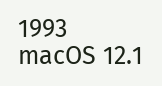1993                        macOS 12.1